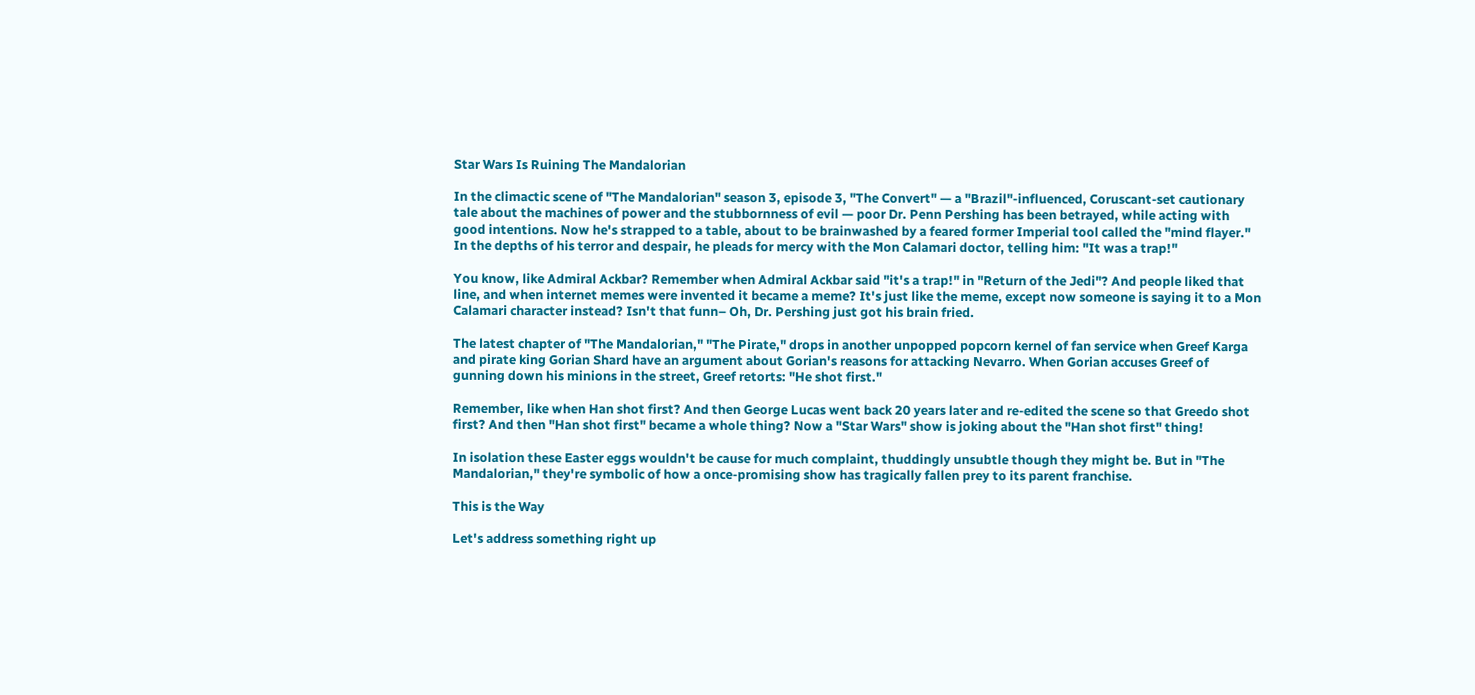Star Wars Is Ruining The Mandalorian

In the climactic scene of "The Mandalorian" season 3, episode 3, "The Convert" — a "Brazil"-influenced, Coruscant-set cautionary tale about the machines of power and the stubbornness of evil — poor Dr. Penn Pershing has been betrayed, while acting with good intentions. Now he's strapped to a table, about to be brainwashed by a feared former Imperial tool called the "mind flayer." In the depths of his terror and despair, he pleads for mercy with the Mon Calamari doctor, telling him: "It was a trap!"

You know, like Admiral Ackbar? Remember when Admiral Ackbar said "it's a trap!" in "Return of the Jedi"? And people liked that line, and when internet memes were invented it became a meme? It's just like the meme, except now someone is saying it to a Mon Calamari character instead? Isn't that funn– Oh, Dr. Pershing just got his brain fried.

The latest chapter of "The Mandalorian," "The Pirate," drops in another unpopped popcorn kernel of fan service when Greef Karga and pirate king Gorian Shard have an argument about Gorian's reasons for attacking Nevarro. When Gorian accuses Greef of gunning down his minions in the street, Greef retorts: "He shot first."

Remember, like when Han shot first? And then George Lucas went back 20 years later and re-edited the scene so that Greedo shot first? And then "Han shot first" became a whole thing? Now a "Star Wars" show is joking about the "Han shot first" thing!

In isolation these Easter eggs wouldn't be cause for much complaint, thuddingly unsubtle though they might be. But in "The Mandalorian," they're symbolic of how a once-promising show has tragically fallen prey to its parent franchise.

This is the Way

Let's address something right up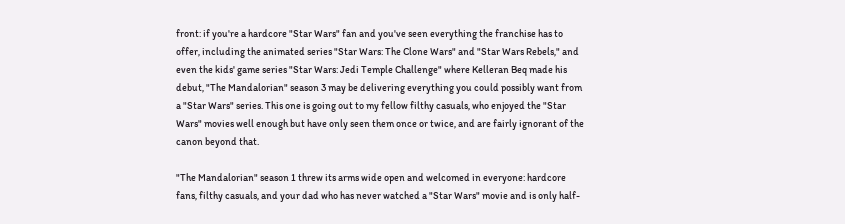front: if you're a hardcore "Star Wars" fan and you've seen everything the franchise has to offer, including the animated series "Star Wars: The Clone Wars" and "Star Wars Rebels," and even the kids' game series "Star Wars: Jedi Temple Challenge" where Kelleran Beq made his debut, "The Mandalorian" season 3 may be delivering everything you could possibly want from a "Star Wars" series. This one is going out to my fellow filthy casuals, who enjoyed the "Star Wars" movies well enough but have only seen them once or twice, and are fairly ignorant of the canon beyond that.

"The Mandalorian" season 1 threw its arms wide open and welcomed in everyone: hardcore fans, filthy casuals, and your dad who has never watched a "Star Wars" movie and is only half-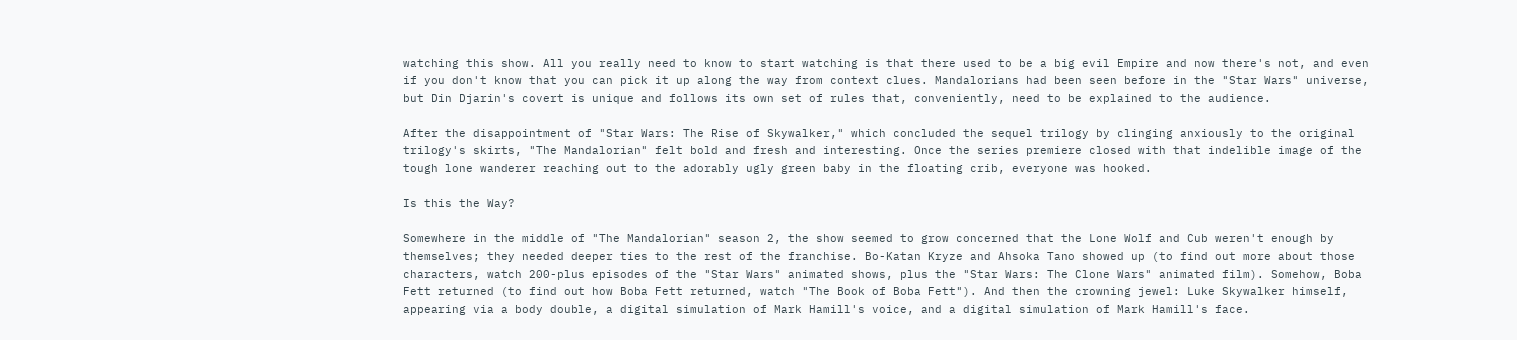watching this show. All you really need to know to start watching is that there used to be a big evil Empire and now there's not, and even if you don't know that you can pick it up along the way from context clues. Mandalorians had been seen before in the "Star Wars" universe, but Din Djarin's covert is unique and follows its own set of rules that, conveniently, need to be explained to the audience.

After the disappointment of "Star Wars: The Rise of Skywalker," which concluded the sequel trilogy by clinging anxiously to the original trilogy's skirts, "The Mandalorian" felt bold and fresh and interesting. Once the series premiere closed with that indelible image of the tough lone wanderer reaching out to the adorably ugly green baby in the floating crib, everyone was hooked.

Is this the Way?

Somewhere in the middle of "The Mandalorian" season 2, the show seemed to grow concerned that the Lone Wolf and Cub weren't enough by themselves; they needed deeper ties to the rest of the franchise. Bo-Katan Kryze and Ahsoka Tano showed up (to find out more about those characters, watch 200-plus episodes of the "Star Wars" animated shows, plus the "Star Wars: The Clone Wars" animated film). Somehow, Boba Fett returned (to find out how Boba Fett returned, watch "The Book of Boba Fett"). And then the crowning jewel: Luke Skywalker himself, appearing via a body double, a digital simulation of Mark Hamill's voice, and a digital simulation of Mark Hamill's face.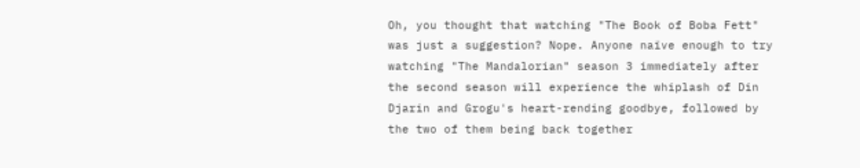Oh, you thought that watching "The Book of Boba Fett" was just a suggestion? Nope. Anyone naïve enough to try watching "The Mandalorian" season 3 immediately after the second season will experience the whiplash of Din Djarin and Grogu's heart-rending goodbye, followed by the two of them being back together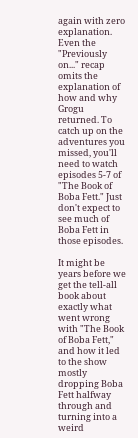again with zero explanation. Even the "Previously on..." recap omits the explanation of how and why Grogu returned. To catch up on the adventures you missed, you'll need to watch episodes 5-7 of "The Book of Boba Fett." Just don't expect to see much of Boba Fett in those episodes.

It might be years before we get the tell-all book about exactly what went wrong with "The Book of Boba Fett," and how it led to the show mostly dropping Boba Fett halfway through and turning into a weird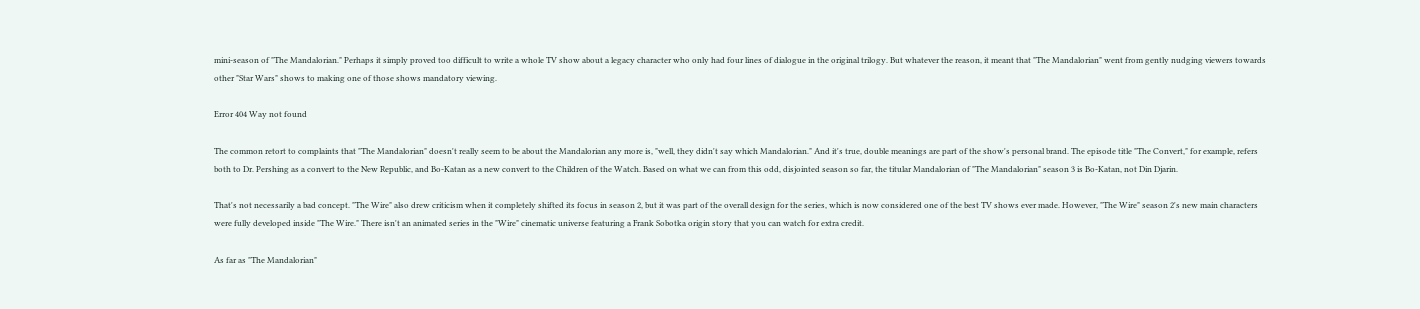mini-season of "The Mandalorian." Perhaps it simply proved too difficult to write a whole TV show about a legacy character who only had four lines of dialogue in the original trilogy. But whatever the reason, it meant that "The Mandalorian" went from gently nudging viewers towards other "Star Wars" shows to making one of those shows mandatory viewing.

Error 404 Way not found

The common retort to complaints that "The Mandalorian" doesn't really seem to be about the Mandalorian any more is, "well, they didn't say which Mandalorian." And it's true, double meanings are part of the show's personal brand. The episode title "The Convert," for example, refers both to Dr. Pershing as a convert to the New Republic, and Bo-Katan as a new convert to the Children of the Watch. Based on what we can from this odd, disjointed season so far, the titular Mandalorian of "The Mandalorian" season 3 is Bo-Katan, not Din Djarin.

That's not necessarily a bad concept. "The Wire" also drew criticism when it completely shifted its focus in season 2, but it was part of the overall design for the series, which is now considered one of the best TV shows ever made. However, "The Wire" season 2's new main characters were fully developed inside "The Wire." There isn't an animated series in the "Wire" cinematic universe featuring a Frank Sobotka origin story that you can watch for extra credit.

As far as "The Mandalorian"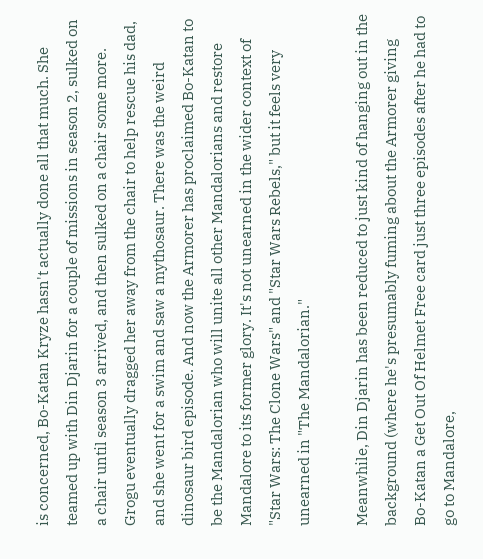is concerned, Bo-Katan Kryze hasn't actually done all that much. She teamed up with Din Djarin for a couple of missions in season 2, sulked on a chair until season 3 arrived, and then sulked on a chair some more. Grogu eventually dragged her away from the chair to help rescue his dad, and she went for a swim and saw a mythosaur. There was the weird dinosaur bird episode. And now the Armorer has proclaimed Bo-Katan to be the Mandalorian who will unite all other Mandalorians and restore Mandalore to its former glory. It's not unearned in the wider context of "Star Wars: The Clone Wars" and "Star Wars Rebels," but it feels very unearned in "The Mandalorian."

Meanwhile, Din Djarin has been reduced to just kind of hanging out in the background (where he's presumably fuming about the Armorer giving Bo-Katan a Get Out Of Helmet Free card just three episodes after he had to go to Mandalore,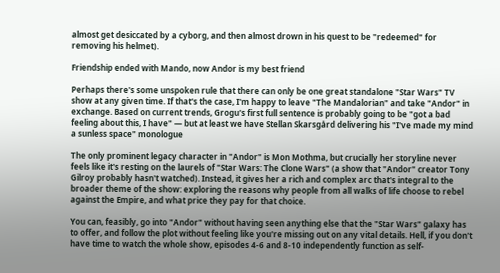almost get desiccated by a cyborg, and then almost drown in his quest to be "redeemed" for removing his helmet).

Friendship ended with Mando, now Andor is my best friend

Perhaps there's some unspoken rule that there can only be one great standalone "Star Wars" TV show at any given time. If that's the case, I'm happy to leave "The Mandalorian" and take "Andor" in exchange. Based on current trends, Grogu's first full sentence is probably going to be "got a bad feeling about this, I have" — but at least we have Stellan Skarsgård delivering his "I've made my mind a sunless space" monologue

The only prominent legacy character in "Andor" is Mon Mothma, but crucially her storyline never feels like it's resting on the laurels of "Star Wars: The Clone Wars" (a show that "Andor" creator Tony Gilroy probably hasn't watched). Instead, it gives her a rich and complex arc that's integral to the broader theme of the show: exploring the reasons why people from all walks of life choose to rebel against the Empire, and what price they pay for that choice.

You can, feasibly, go into "Andor" without having seen anything else that the "Star Wars" galaxy has to offer, and follow the plot without feeling like you're missing out on any vital details. Hell, if you don't have time to watch the whole show, episodes 4-6 and 8-10 independently function as self-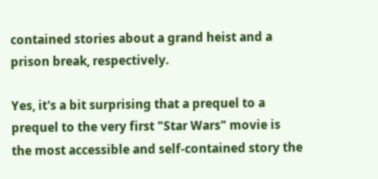contained stories about a grand heist and a prison break, respectively.

Yes, it's a bit surprising that a prequel to a prequel to the very first "Star Wars" movie is the most accessible and self-contained story the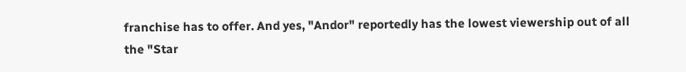franchise has to offer. And yes, "Andor" reportedly has the lowest viewership out of all the "Star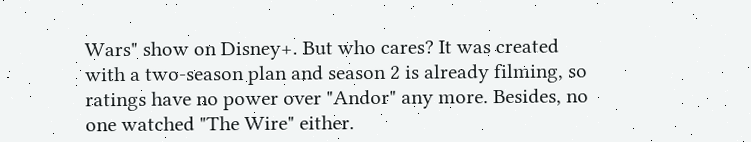Wars" show on Disney+. But who cares? It was created with a two-season plan and season 2 is already filming, so ratings have no power over "Andor" any more. Besides, no one watched "The Wire" either.